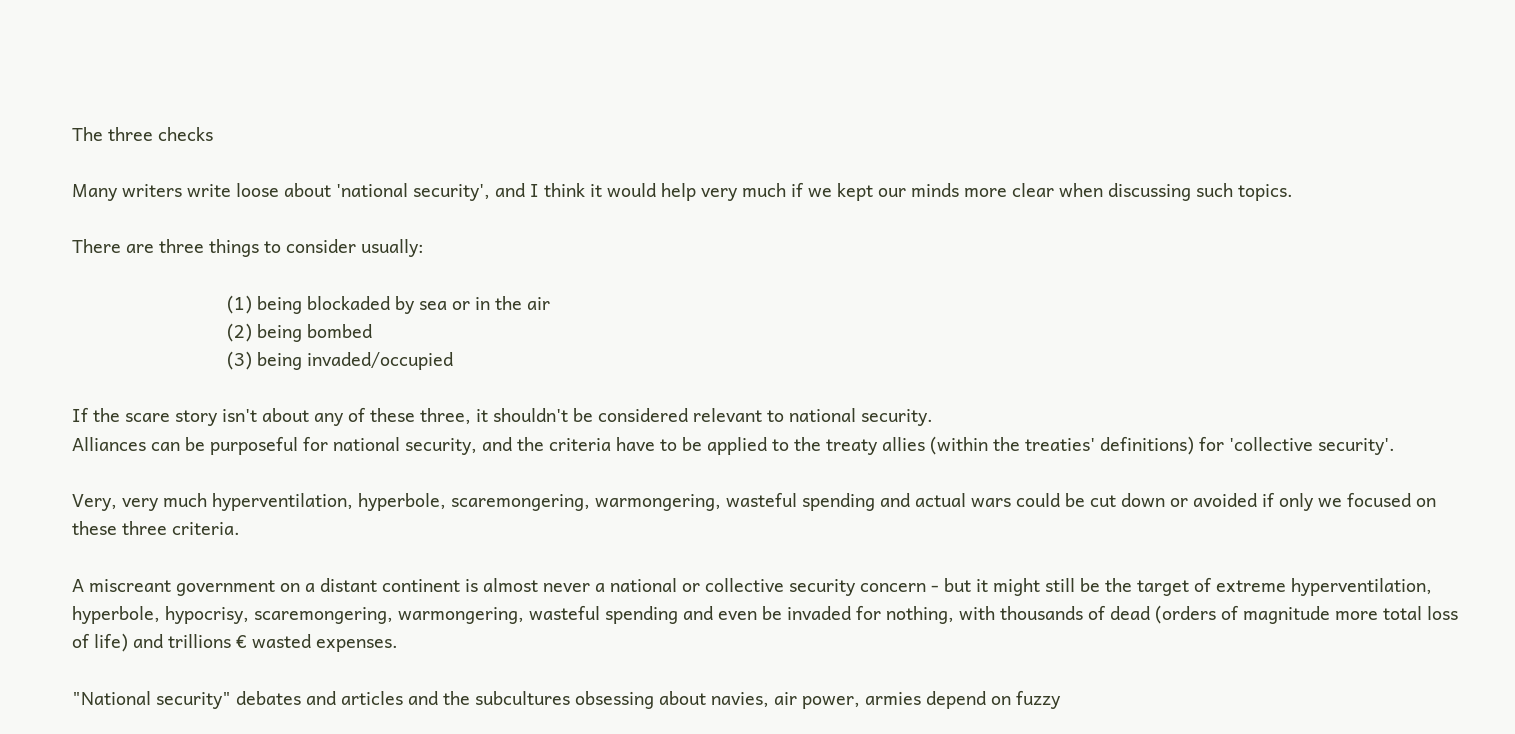The three checks

Many writers write loose about 'national security', and I think it would help very much if we kept our minds more clear when discussing such topics.

There are three things to consider usually:

                               (1) being blockaded by sea or in the air
                               (2) being bombed
                               (3) being invaded/occupied

If the scare story isn't about any of these three, it shouldn't be considered relevant to national security.
Alliances can be purposeful for national security, and the criteria have to be applied to the treaty allies (within the treaties' definitions) for 'collective security'.

Very, very much hyperventilation, hyperbole, scaremongering, warmongering, wasteful spending and actual wars could be cut down or avoided if only we focused on these three criteria.

A miscreant government on a distant continent is almost never a national or collective security concern - but it might still be the target of extreme hyperventilation, hyperbole, hypocrisy, scaremongering, warmongering, wasteful spending and even be invaded for nothing, with thousands of dead (orders of magnitude more total loss of life) and trillions € wasted expenses.

"National security" debates and articles and the subcultures obsessing about navies, air power, armies depend on fuzzy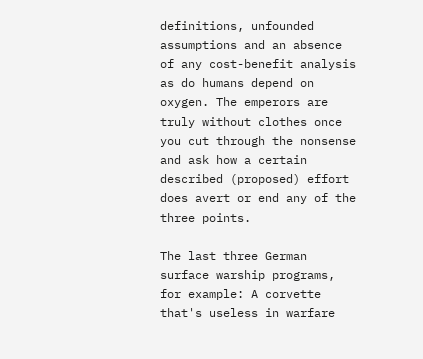definitions, unfounded assumptions and an absence of any cost-benefit analysis as do humans depend on oxygen. The emperors are truly without clothes once you cut through the nonsense and ask how a certain described (proposed) effort does avert or end any of the three points.

The last three German surface warship programs, for example: A corvette that's useless in warfare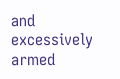and excessively armed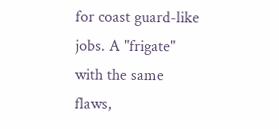for coast guard-like jobs. A "frigate" with the same flaws,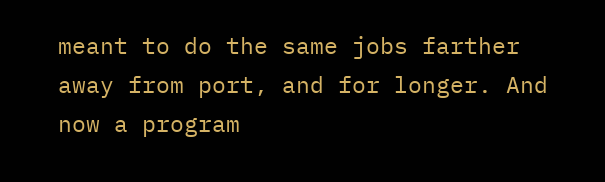meant to do the same jobs farther away from port, and for longer. And now a program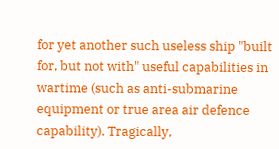for yet another such useless ship "built for, but not with" useful capabilities in wartime (such as anti-submarine equipment or true area air defence capability). Tragically,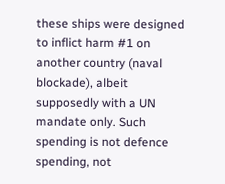these ships were designed to inflict harm #1 on another country (naval blockade), albeit supposedly with a UN mandate only. Such spending is not defence spending, not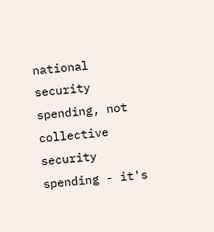national security spending, not collective security spending - it's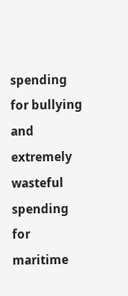spending for bullying and extremely wasteful spending for maritime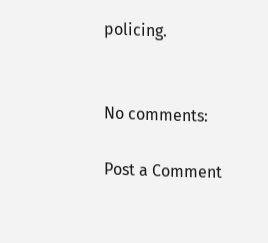policing.


No comments:

Post a Comment